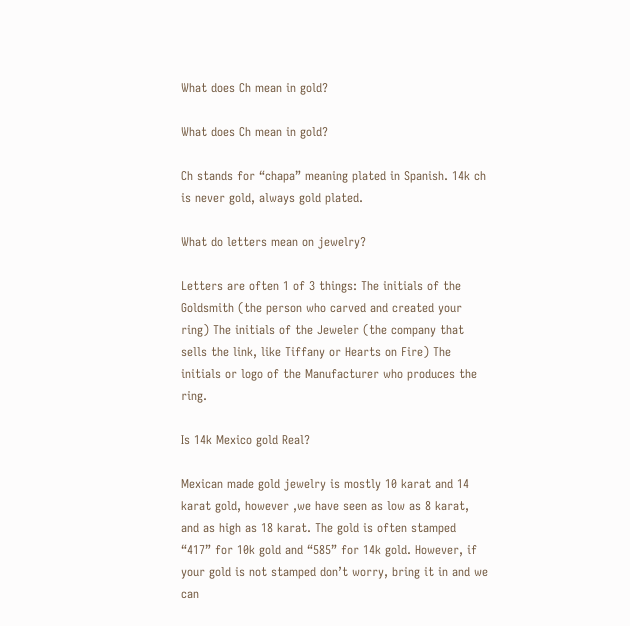What does Ch mean in gold?

What does Ch mean in gold?

Ch stands for “chapa” meaning plated in Spanish. 14k ch is never gold, always gold plated.

What do letters mean on jewelry?

Letters are often 1 of 3 things: The initials of the Goldsmith (the person who carved and created your ring) The initials of the Jeweler (the company that sells the link, like Tiffany or Hearts on Fire) The initials or logo of the Manufacturer who produces the ring.

Is 14k Mexico gold Real?

Mexican made gold jewelry is mostly 10 karat and 14 karat gold, however ,we have seen as low as 8 karat, and as high as 18 karat. The gold is often stamped “417” for 10k gold and “585” for 14k gold. However, if your gold is not stamped don’t worry, bring it in and we can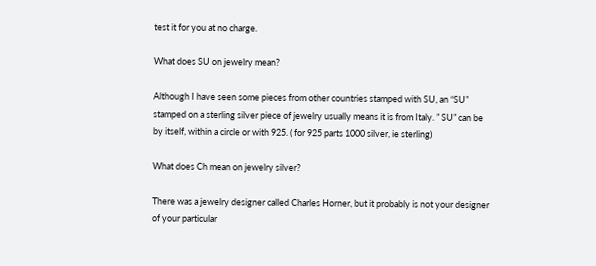test it for you at no charge.

What does SU on jewelry mean?

Although I have seen some pieces from other countries stamped with SU, an “SU” stamped on a sterling silver piece of jewelry usually means it is from Italy. ” SU” can be by itself, within a circle or with 925. ( for 925 parts 1000 silver, ie sterling)

What does Ch mean on jewelry silver?

There was a jewelry designer called Charles Horner, but it probably is not your designer of your particular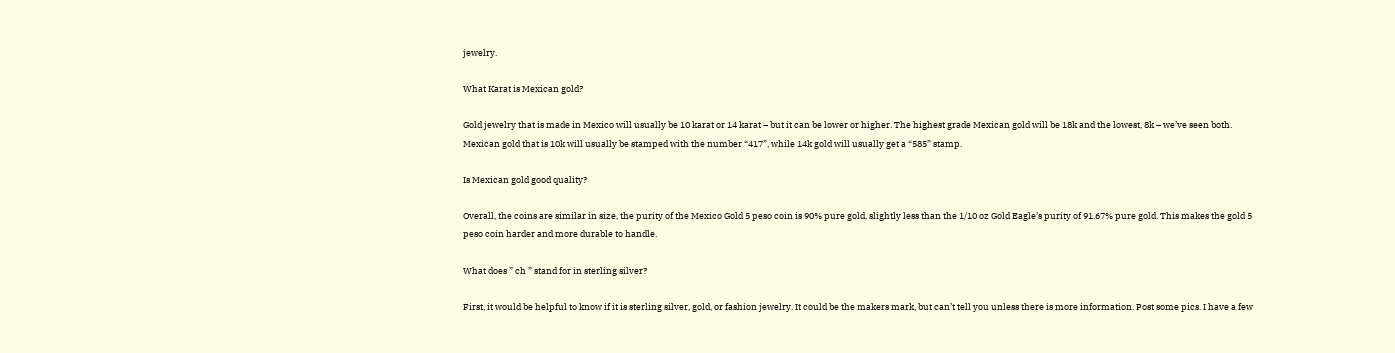jewelry.

What Karat is Mexican gold?

Gold jewelry that is made in Mexico will usually be 10 karat or 14 karat – but it can be lower or higher. The highest grade Mexican gold will be 18k and the lowest, 8k – we’ve seen both. Mexican gold that is 10k will usually be stamped with the number “417”, while 14k gold will usually get a “585” stamp.

Is Mexican gold good quality?

Overall, the coins are similar in size, the purity of the Mexico Gold 5 peso coin is 90% pure gold, slightly less than the 1/10 oz Gold Eagle’s purity of 91.67% pure gold. This makes the gold 5 peso coin harder and more durable to handle.

What does ” ch ” stand for in sterling silver?

First, it would be helpful to know if it is sterling silver, gold, or fashion jewelry. It could be the makers mark, but can’t tell you unless there is more information. Post some pics. I have a few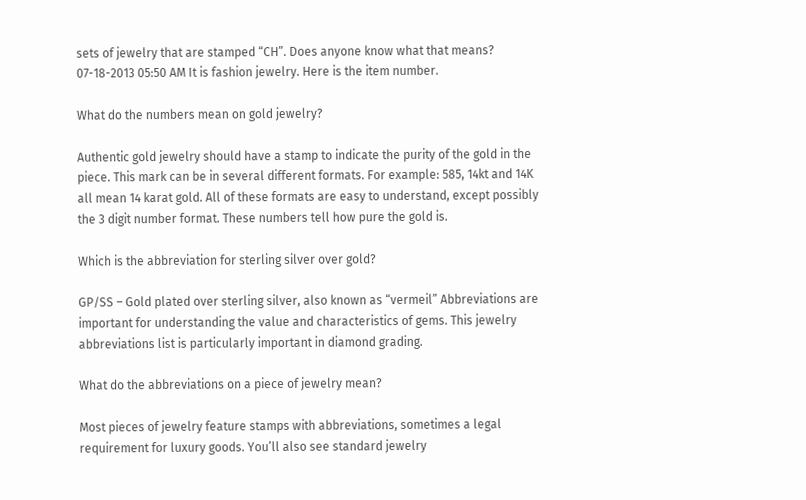sets of jewelry that are stamped “CH”. Does anyone know what that means? 07-18-2013 05:50 AM It is fashion jewelry. Here is the item number.

What do the numbers mean on gold jewelry?

Authentic gold jewelry should have a stamp to indicate the purity of the gold in the piece. This mark can be in several different formats. For example: 585, 14kt and 14K all mean 14 karat gold. All of these formats are easy to understand, except possibly the 3 digit number format. These numbers tell how pure the gold is.

Which is the abbreviation for sterling silver over gold?

GP/SS – Gold plated over sterling silver, also known as “vermeil” Abbreviations are important for understanding the value and characteristics of gems. This jewelry abbreviations list is particularly important in diamond grading.

What do the abbreviations on a piece of jewelry mean?

Most pieces of jewelry feature stamps with abbreviations, sometimes a legal requirement for luxury goods. You’ll also see standard jewelry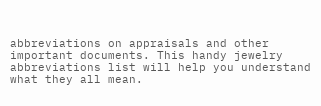abbreviations on appraisals and other important documents. This handy jewelry abbreviations list will help you understand what they all mean.